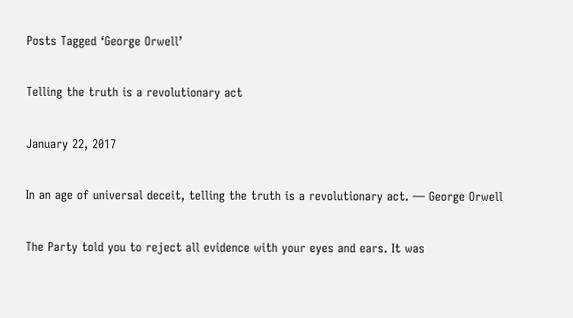Posts Tagged ‘George Orwell’

Telling the truth is a revolutionary act

January 22, 2017

In an age of universal deceit, telling the truth is a revolutionary act. — George Orwell

The Party told you to reject all evidence with your eyes and ears. It was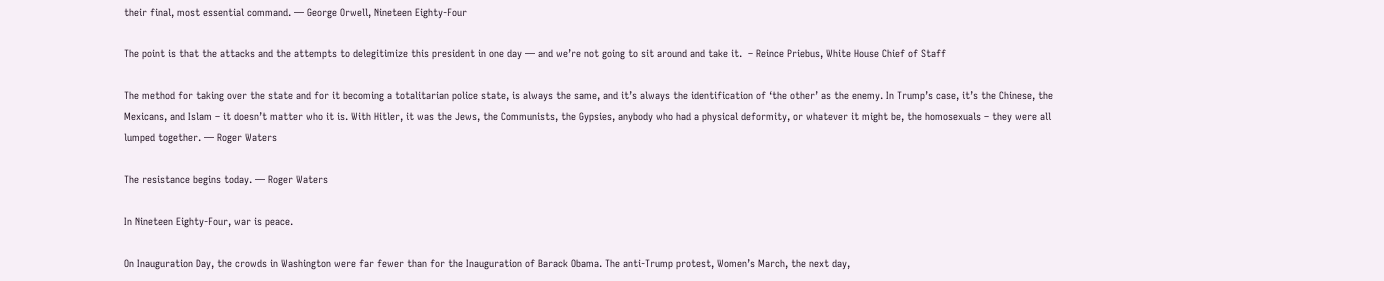their final, most essential command. — George Orwell, Nineteen Eighty-Four

The point is that the attacks and the attempts to delegitimize this president in one day — and we’re not going to sit around and take it.  – Reince Priebus, White House Chief of Staff

The method for taking over the state and for it becoming a totalitarian police state, is always the same, and it’s always the identification of ‘the other’ as the enemy. In Trump’s case, it’s the Chinese, the Mexicans, and Islam – it doesn’t matter who it is. With Hitler, it was the Jews, the Communists, the Gypsies, anybody who had a physical deformity, or whatever it might be, the homosexuals – they were all lumped together. — Roger Waters

The resistance begins today. — Roger Waters

In Nineteen Eighty-Four, war is peace.

On Inauguration Day, the crowds in Washington were far fewer than for the Inauguration of Barack Obama. The anti-Trump protest, Women’s March, the next day,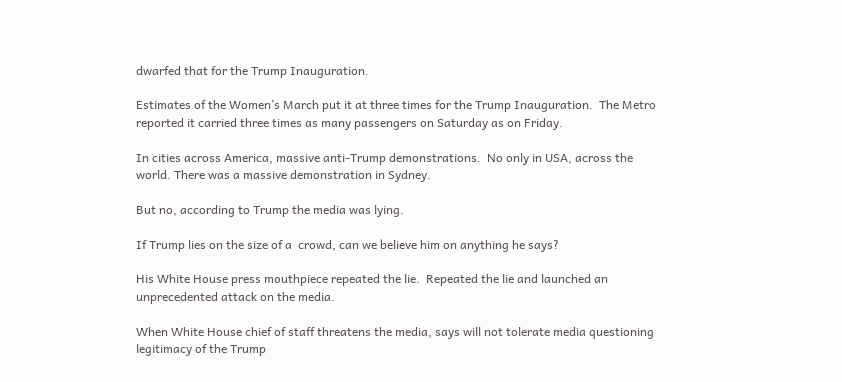dwarfed that for the Trump Inauguration.

Estimates of the Women’s March put it at three times for the Trump Inauguration.  The Metro reported it carried three times as many passengers on Saturday as on Friday.

In cities across America, massive anti-Trump demonstrations.  No only in USA, across the world. There was a massive demonstration in Sydney.

But no, according to Trump the media was lying.

If Trump lies on the size of a  crowd, can we believe him on anything he says?

His White House press mouthpiece repeated the lie.  Repeated the lie and launched an unprecedented attack on the media.

When White House chief of staff threatens the media, says will not tolerate media questioning  legitimacy of the Trump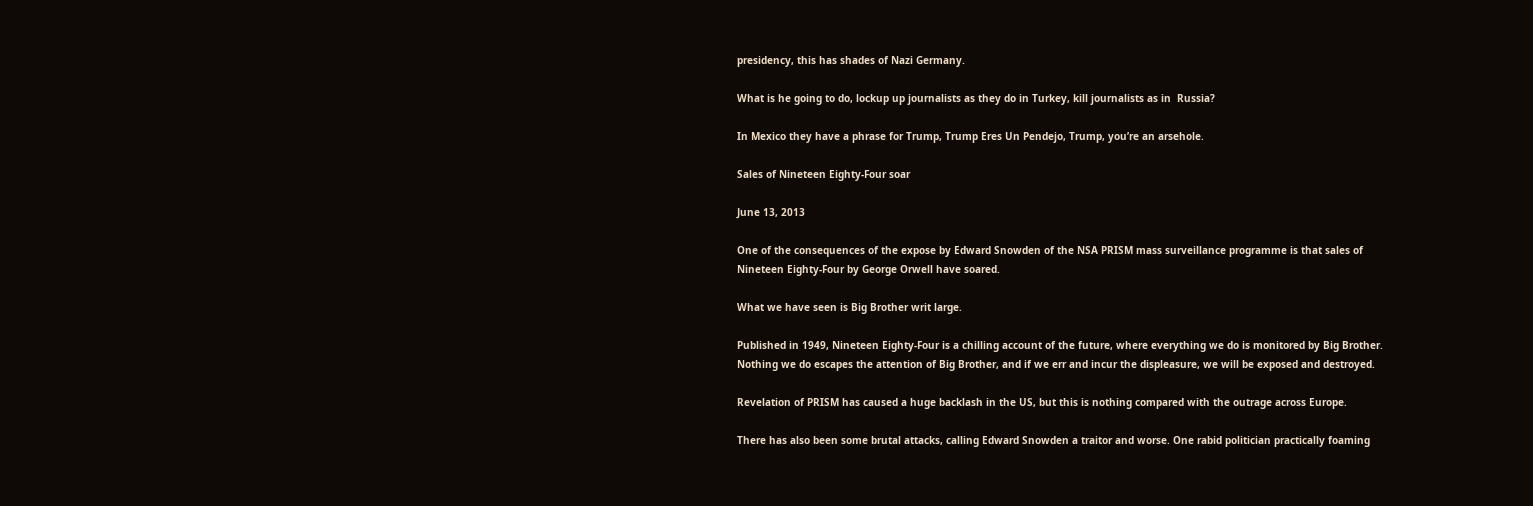presidency, this has shades of Nazi Germany.

What is he going to do, lockup up journalists as they do in Turkey, kill journalists as in  Russia?

In Mexico they have a phrase for Trump, Trump Eres Un Pendejo, Trump, you’re an arsehole.

Sales of Nineteen Eighty-Four soar

June 13, 2013

One of the consequences of the expose by Edward Snowden of the NSA PRISM mass surveillance programme is that sales of Nineteen Eighty-Four by George Orwell have soared.

What we have seen is Big Brother writ large.

Published in 1949, Nineteen Eighty-Four is a chilling account of the future, where everything we do is monitored by Big Brother. Nothing we do escapes the attention of Big Brother, and if we err and incur the displeasure, we will be exposed and destroyed.

Revelation of PRISM has caused a huge backlash in the US, but this is nothing compared with the outrage across Europe.

There has also been some brutal attacks, calling Edward Snowden a traitor and worse. One rabid politician practically foaming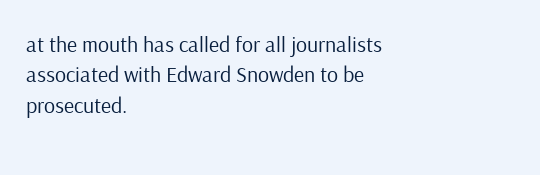at the mouth has called for all journalists associated with Edward Snowden to be prosecuted.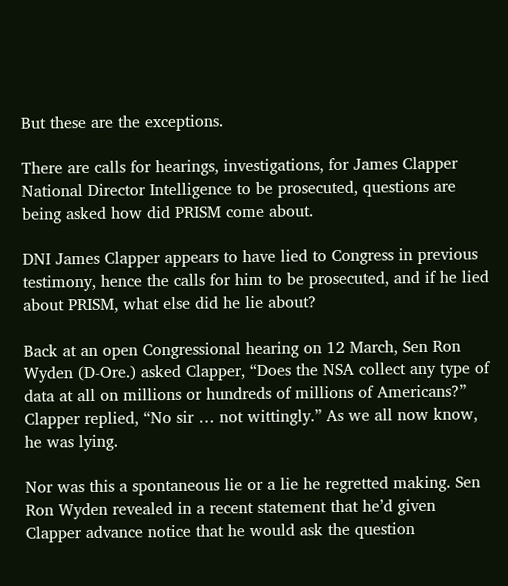But these are the exceptions.

There are calls for hearings, investigations, for James Clapper National Director Intelligence to be prosecuted, questions are being asked how did PRISM come about.

DNI James Clapper appears to have lied to Congress in previous testimony, hence the calls for him to be prosecuted, and if he lied about PRISM, what else did he lie about?

Back at an open Congressional hearing on 12 March, Sen Ron Wyden (D-Ore.) asked Clapper, “Does the NSA collect any type of data at all on millions or hundreds of millions of Americans?” Clapper replied, “No sir … not wittingly.” As we all now know, he was lying.

Nor was this a spontaneous lie or a lie he regretted making. Sen Ron Wyden revealed in a recent statement that he’d given Clapper advance notice that he would ask the question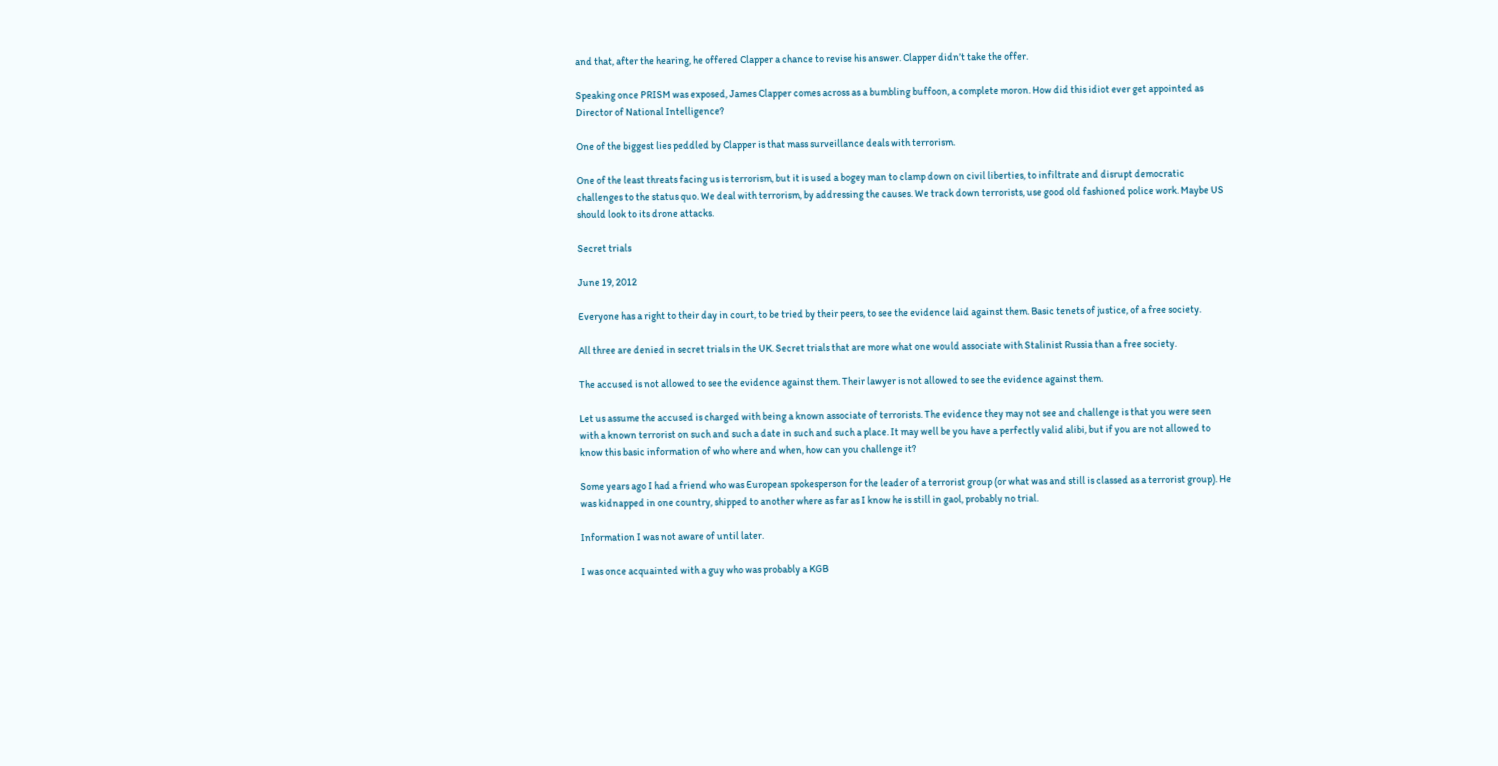and that, after the hearing, he offered Clapper a chance to revise his answer. Clapper didn’t take the offer.

Speaking once PRISM was exposed, James Clapper comes across as a bumbling buffoon, a complete moron. How did this idiot ever get appointed as Director of National Intelligence?

One of the biggest lies peddled by Clapper is that mass surveillance deals with terrorism.

One of the least threats facing us is terrorism, but it is used a bogey man to clamp down on civil liberties, to infiltrate and disrupt democratic challenges to the status quo. We deal with terrorism, by addressing the causes. We track down terrorists, use good old fashioned police work. Maybe US should look to its drone attacks.

Secret trials

June 19, 2012

Everyone has a right to their day in court, to be tried by their peers, to see the evidence laid against them. Basic tenets of justice, of a free society.

All three are denied in secret trials in the UK. Secret trials that are more what one would associate with Stalinist Russia than a free society.

The accused is not allowed to see the evidence against them. Their lawyer is not allowed to see the evidence against them.

Let us assume the accused is charged with being a known associate of terrorists. The evidence they may not see and challenge is that you were seen with a known terrorist on such and such a date in such and such a place. It may well be you have a perfectly valid alibi, but if you are not allowed to know this basic information of who where and when, how can you challenge it?

Some years ago I had a friend who was European spokesperson for the leader of a terrorist group (or what was and still is classed as a terrorist group). He was kidnapped in one country, shipped to another where as far as I know he is still in gaol, probably no trial.

Information I was not aware of until later.

I was once acquainted with a guy who was probably a KGB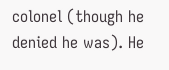colonel (though he denied he was). He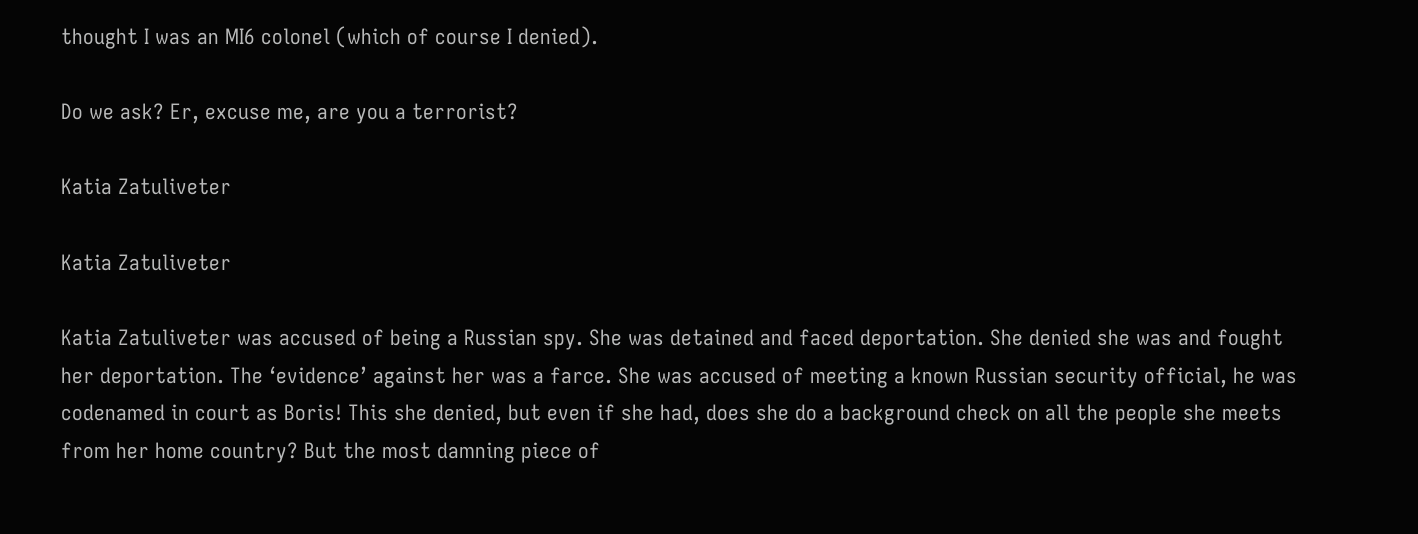thought I was an MI6 colonel (which of course I denied).

Do we ask? Er, excuse me, are you a terrorist?

Katia Zatuliveter

Katia Zatuliveter

Katia Zatuliveter was accused of being a Russian spy. She was detained and faced deportation. She denied she was and fought her deportation. The ‘evidence’ against her was a farce. She was accused of meeting a known Russian security official, he was codenamed in court as Boris! This she denied, but even if she had, does she do a background check on all the people she meets from her home country? But the most damning piece of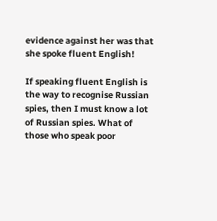evidence against her was that she spoke fluent English!

If speaking fluent English is the way to recognise Russian spies, then I must know a lot of Russian spies. What of those who speak poor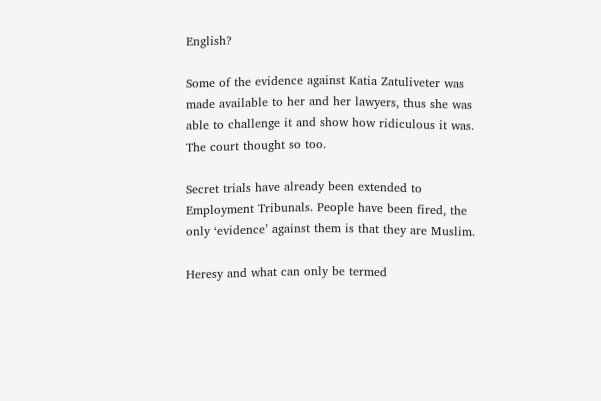English?

Some of the evidence against Katia Zatuliveter was made available to her and her lawyers, thus she was able to challenge it and show how ridiculous it was. The court thought so too.

Secret trials have already been extended to Employment Tribunals. People have been fired, the only ‘evidence’ against them is that they are Muslim.

Heresy and what can only be termed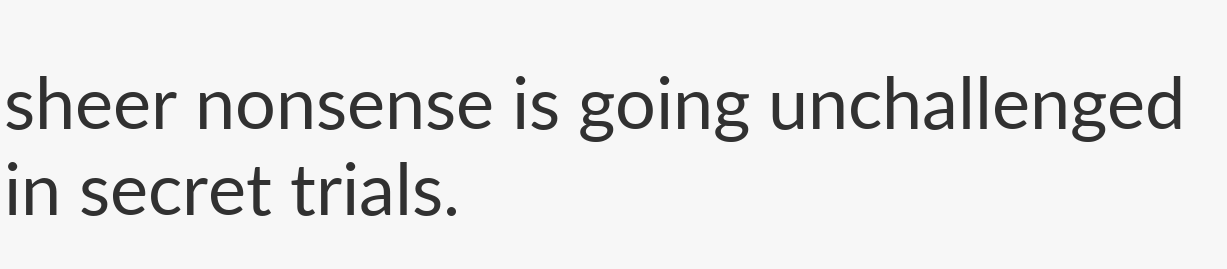sheer nonsense is going unchallenged in secret trials.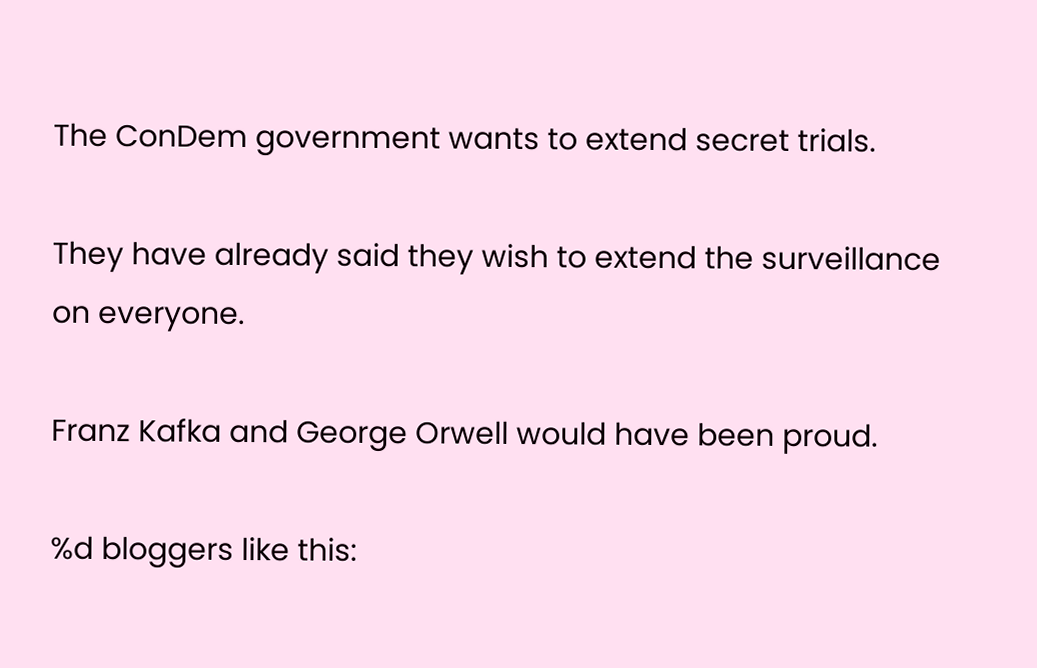The ConDem government wants to extend secret trials.

They have already said they wish to extend the surveillance on everyone.

Franz Kafka and George Orwell would have been proud.

%d bloggers like this: